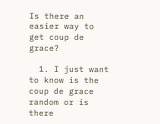Is there an easier way to get coup de grace?

  1. I just want to know is the coup de grace random or is there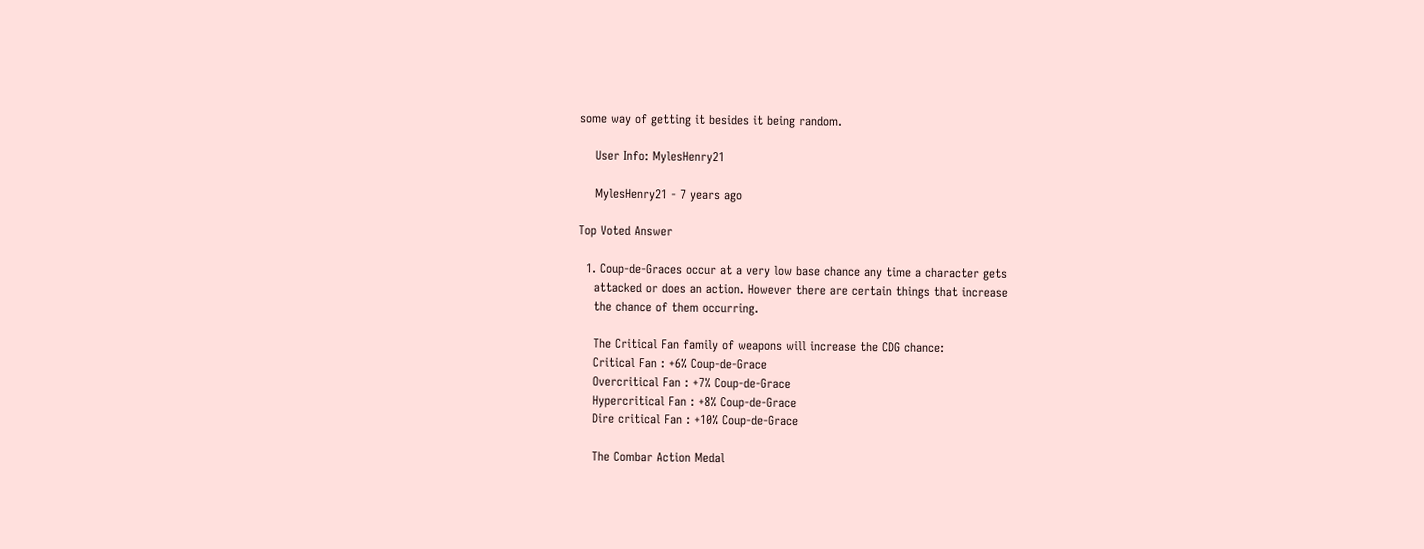some way of getting it besides it being random.

    User Info: MylesHenry21

    MylesHenry21 - 7 years ago

Top Voted Answer

  1. Coup-de-Graces occur at a very low base chance any time a character gets
    attacked or does an action. However there are certain things that increase
    the chance of them occurring.

    The Critical Fan family of weapons will increase the CDG chance:
    Critical Fan : +6% Coup-de-Grace
    Overcritical Fan : +7% Coup-de-Grace
    Hypercritical Fan : +8% Coup-de-Grace
    Dire critical Fan : +10% Coup-de-Grace

    The Combar Action Medal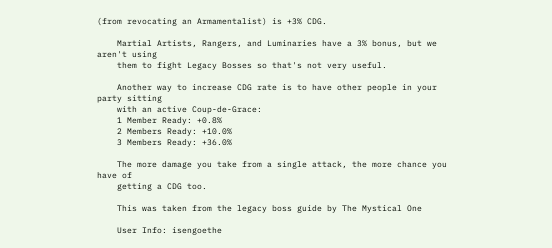(from revocating an Armamentalist) is +3% CDG.

    Martial Artists, Rangers, and Luminaries have a 3% bonus, but we aren't using
    them to fight Legacy Bosses so that's not very useful.

    Another way to increase CDG rate is to have other people in your party sitting
    with an active Coup-de-Grace:
    1 Member Ready: +0.8%
    2 Members Ready: +10.0%
    3 Members Ready: +36.0%

    The more damage you take from a single attack, the more chance you have of
    getting a CDG too.

    This was taken from the legacy boss guide by The Mystical One

    User Info: isengoethe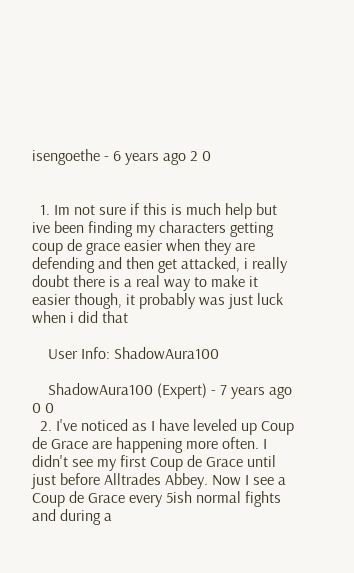isengoethe - 6 years ago 2 0


  1. Im not sure if this is much help but ive been finding my characters getting coup de grace easier when they are defending and then get attacked, i really doubt there is a real way to make it easier though, it probably was just luck when i did that

    User Info: ShadowAura100

    ShadowAura100 (Expert) - 7 years ago 0 0
  2. I've noticed as I have leveled up Coup de Grace are happening more often. I didn't see my first Coup de Grace until just before Alltrades Abbey. Now I see a Coup de Grace every 5ish normal fights and during a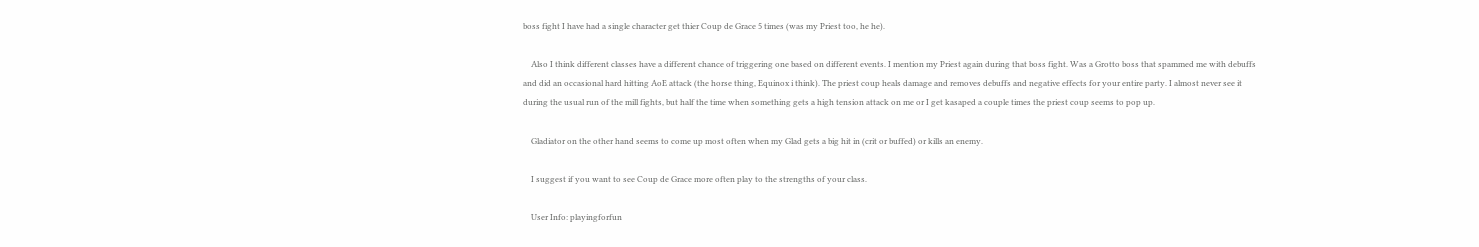boss fight I have had a single character get thier Coup de Grace 5 times (was my Priest too, he he).

    Also I think different classes have a different chance of triggering one based on different events. I mention my Priest again during that boss fight. Was a Grotto boss that spammed me with debuffs and did an occasional hard hitting AoE attack (the horse thing, Equinox i think). The priest coup heals damage and removes debuffs and negative effects for your entire party. I almost never see it during the usual run of the mill fights, but half the time when something gets a high tension attack on me or I get kasaped a couple times the priest coup seems to pop up.

    Gladiator on the other hand seems to come up most often when my Glad gets a big hit in (crit or buffed) or kills an enemy.

    I suggest if you want to see Coup de Grace more often play to the strengths of your class.

    User Info: playingforfun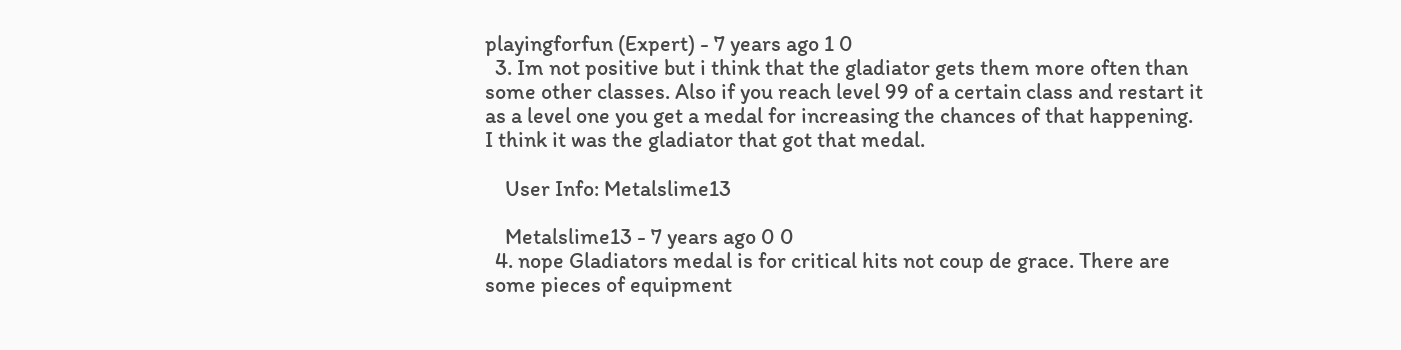playingforfun (Expert) - 7 years ago 1 0
  3. Im not positive but i think that the gladiator gets them more often than some other classes. Also if you reach level 99 of a certain class and restart it as a level one you get a medal for increasing the chances of that happening. I think it was the gladiator that got that medal.

    User Info: Metalslime13

    Metalslime13 - 7 years ago 0 0
  4. nope Gladiators medal is for critical hits not coup de grace. There are some pieces of equipment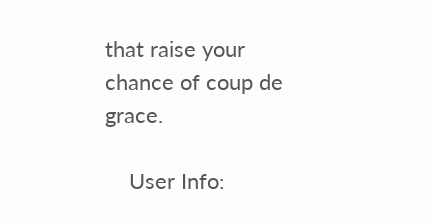that raise your chance of coup de grace.

    User Info: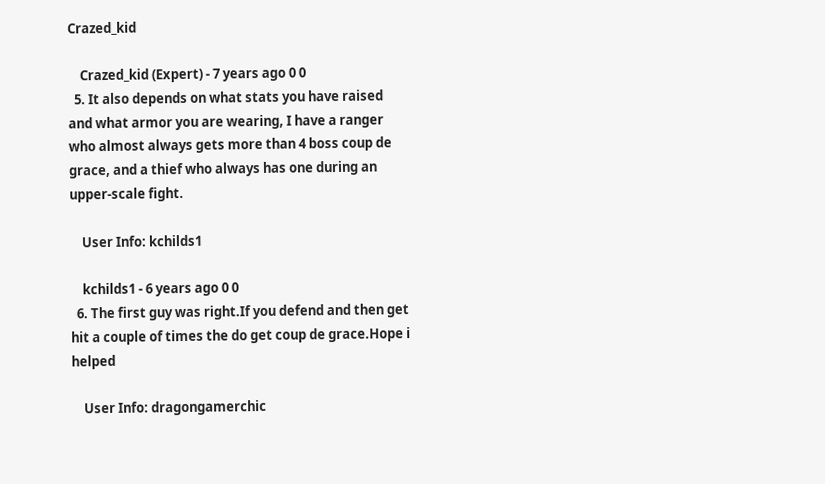Crazed_kid

    Crazed_kid (Expert) - 7 years ago 0 0
  5. It also depends on what stats you have raised and what armor you are wearing, I have a ranger who almost always gets more than 4 boss coup de grace, and a thief who always has one during an upper-scale fight.

    User Info: kchilds1

    kchilds1 - 6 years ago 0 0
  6. The first guy was right.If you defend and then get hit a couple of times the do get coup de grace.Hope i helped

    User Info: dragongamerchic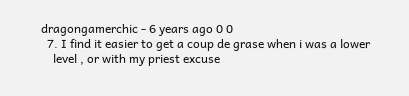dragongamerchic - 6 years ago 0 0
  7. I find it easier to get a coup de grase when i was a lower
    level , or with my priest excuse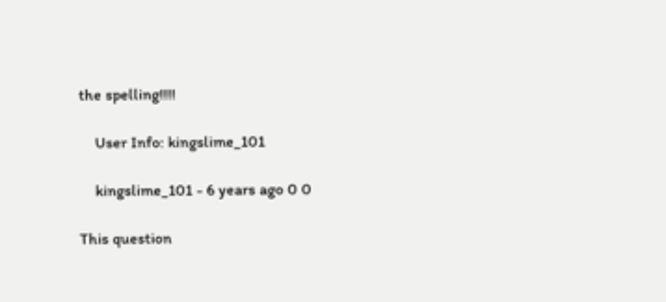the spelling!!!!

    User Info: kingslime_101

    kingslime_101 - 6 years ago 0 0

This question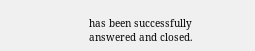has been successfully answered and closed.